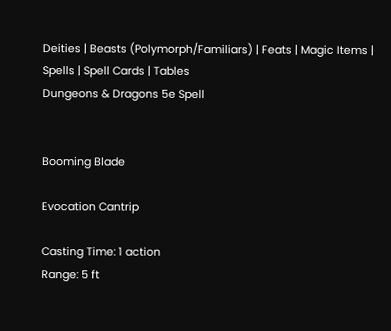Deities | Beasts (Polymorph/Familiars) | Feats | Magic Items | Spells | Spell Cards | Tables
Dungeons & Dragons 5e Spell


Booming Blade

Evocation Cantrip

Casting Time: 1 action
Range: 5 ft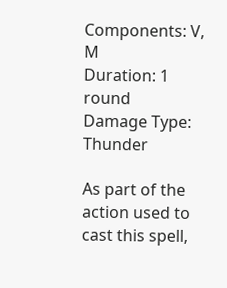Components: V, M
Duration: 1 round
Damage Type: Thunder

As part of the action used to cast this spell,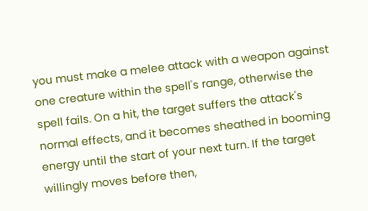you must make a melee attack with a weapon against one creature within the spell's range, otherwise the spell fails. On a hit, the target suffers the attack's normal effects, and it becomes sheathed in booming energy until the start of your next turn. If the target willingly moves before then,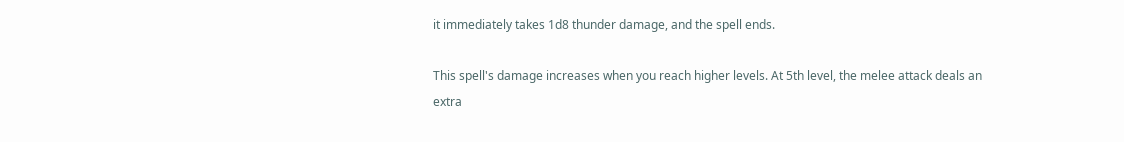it immediately takes 1d8 thunder damage, and the spell ends.

This spell's damage increases when you reach higher levels. At 5th level, the melee attack deals an extra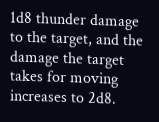1d8 thunder damage to the target, and the damage the target takes for moving increases to 2d8.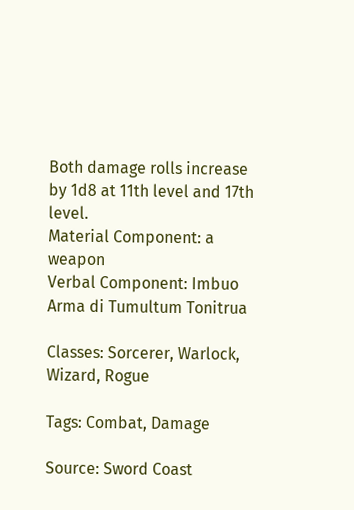Both damage rolls increase by 1d8 at 11th level and 17th level.
Material Component: a weapon
Verbal Component: Imbuo Arma di Tumultum Tonitrua

Classes: Sorcerer, Warlock, Wizard, Rogue

Tags: Combat, Damage

Source: Sword Coast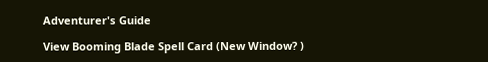Adventurer's Guide

View Booming Blade Spell Card (New Window? )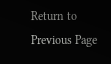Return to Previous Page